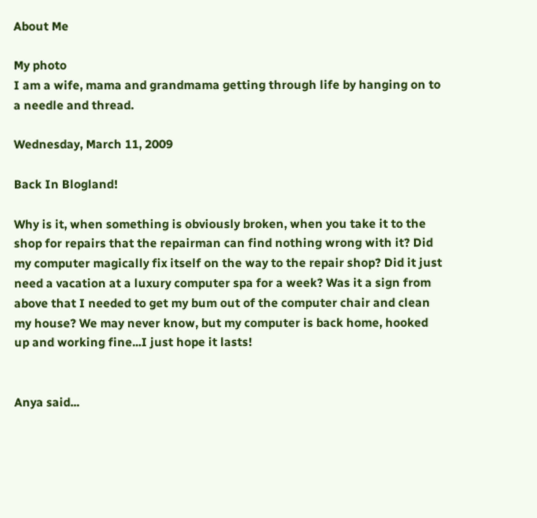About Me

My photo
I am a wife, mama and grandmama getting through life by hanging on to a needle and thread.

Wednesday, March 11, 2009

Back In Blogland!

Why is it, when something is obviously broken, when you take it to the shop for repairs that the repairman can find nothing wrong with it? Did my computer magically fix itself on the way to the repair shop? Did it just need a vacation at a luxury computer spa for a week? Was it a sign from above that I needed to get my bum out of the computer chair and clean my house? We may never know, but my computer is back home, hooked up and working fine...I just hope it lasts!


Anya said...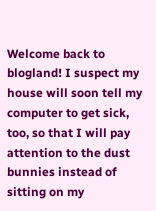Welcome back to blogland! I suspect my house will soon tell my computer to get sick, too, so that I will pay attention to the dust bunnies instead of sitting on my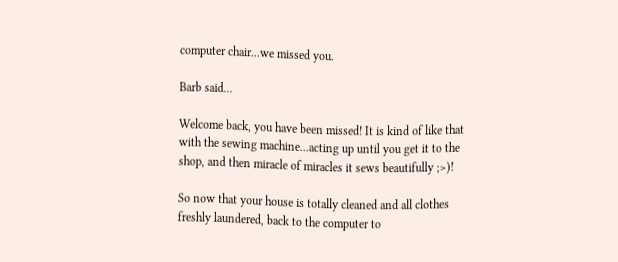computer chair...we missed you.

Barb said...

Welcome back, you have been missed! It is kind of like that with the sewing machine...acting up until you get it to the shop, and then miracle of miracles it sews beautifully ;>)!

So now that your house is totally cleaned and all clothes freshly laundered, back to the computer to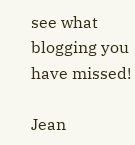see what blogging you have missed!

Jean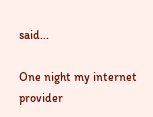said...

One night my internet provider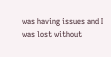was having issues and I was lost without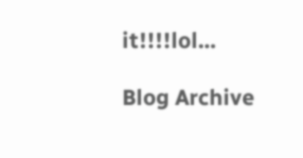it!!!!lol...

Blog Archive